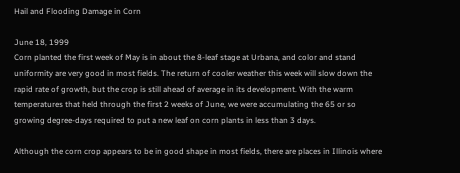Hail and Flooding Damage in Corn

June 18, 1999
Corn planted the first week of May is in about the 8-leaf stage at Urbana, and color and stand uniformity are very good in most fields. The return of cooler weather this week will slow down the rapid rate of growth, but the crop is still ahead of average in its development. With the warm temperatures that held through the first 2 weeks of June, we were accumulating the 65 or so growing degree-days required to put a new leaf on corn plants in less than 3 days.

Although the corn crop appears to be in good shape in most fields, there are places in Illinois where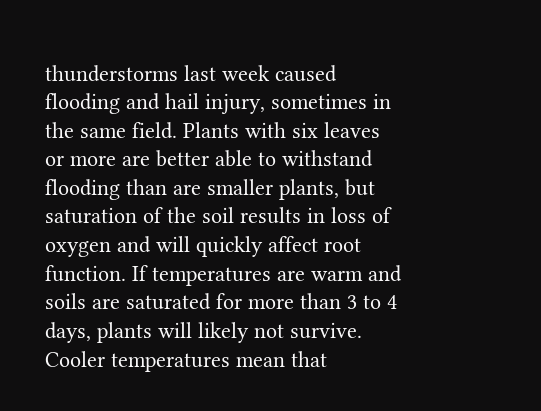thunderstorms last week caused flooding and hail injury, sometimes in the same field. Plants with six leaves or more are better able to withstand flooding than are smaller plants, but saturation of the soil results in loss of oxygen and will quickly affect root function. If temperatures are warm and soils are saturated for more than 3 to 4 days, plants will likely not survive. Cooler temperatures mean that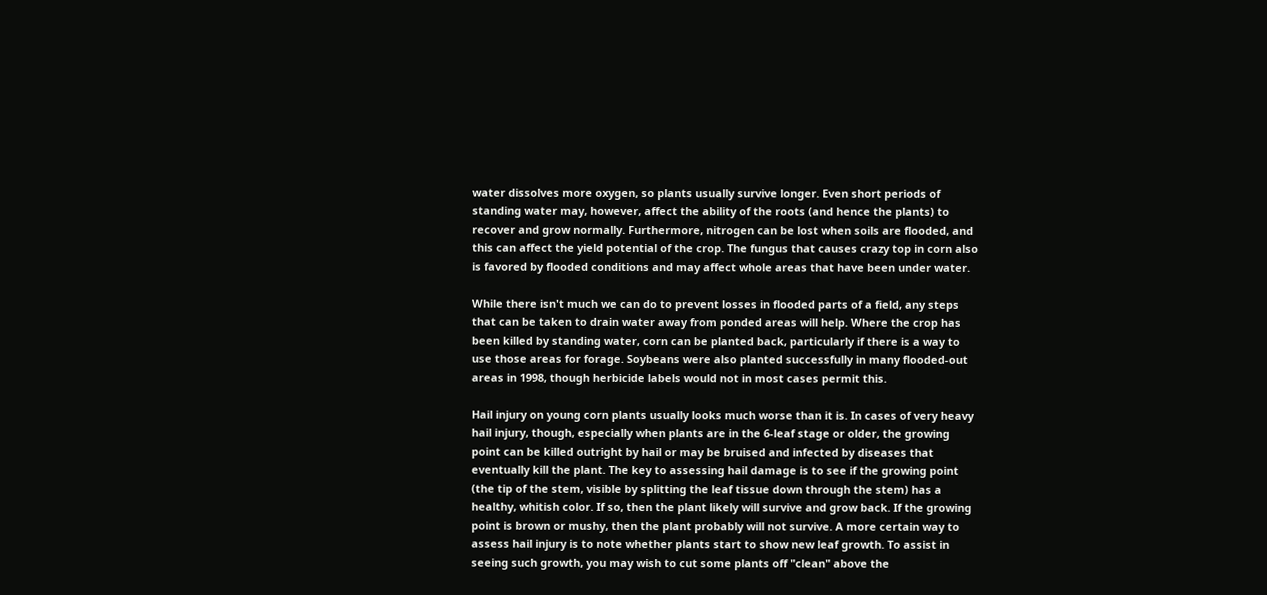water dissolves more oxygen, so plants usually survive longer. Even short periods of standing water may, however, affect the ability of the roots (and hence the plants) to recover and grow normally. Furthermore, nitrogen can be lost when soils are flooded, and this can affect the yield potential of the crop. The fungus that causes crazy top in corn also is favored by flooded conditions and may affect whole areas that have been under water.

While there isn't much we can do to prevent losses in flooded parts of a field, any steps that can be taken to drain water away from ponded areas will help. Where the crop has been killed by standing water, corn can be planted back, particularly if there is a way to use those areas for forage. Soybeans were also planted successfully in many flooded-out areas in 1998, though herbicide labels would not in most cases permit this.

Hail injury on young corn plants usually looks much worse than it is. In cases of very heavy hail injury, though, especially when plants are in the 6-leaf stage or older, the growing point can be killed outright by hail or may be bruised and infected by diseases that eventually kill the plant. The key to assessing hail damage is to see if the growing point (the tip of the stem, visible by splitting the leaf tissue down through the stem) has a healthy, whitish color. If so, then the plant likely will survive and grow back. If the growing point is brown or mushy, then the plant probably will not survive. A more certain way to assess hail injury is to note whether plants start to show new leaf growth. To assist in seeing such growth, you may wish to cut some plants off "clean" above the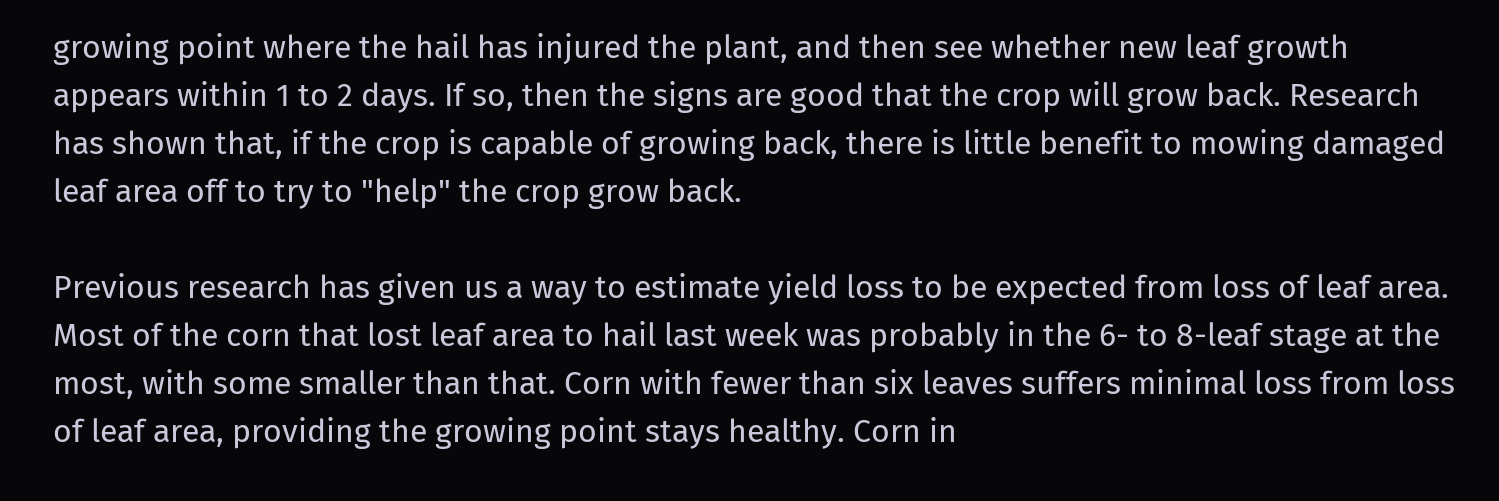growing point where the hail has injured the plant, and then see whether new leaf growth appears within 1 to 2 days. If so, then the signs are good that the crop will grow back. Research has shown that, if the crop is capable of growing back, there is little benefit to mowing damaged leaf area off to try to "help" the crop grow back.

Previous research has given us a way to estimate yield loss to be expected from loss of leaf area. Most of the corn that lost leaf area to hail last week was probably in the 6- to 8-leaf stage at the most, with some smaller than that. Corn with fewer than six leaves suffers minimal loss from loss of leaf area, providing the growing point stays healthy. Corn in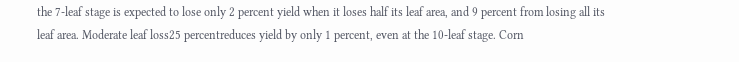the 7-leaf stage is expected to lose only 2 percent yield when it loses half its leaf area, and 9 percent from losing all its leaf area. Moderate leaf loss25 percentreduces yield by only 1 percent, even at the 10-leaf stage. Corn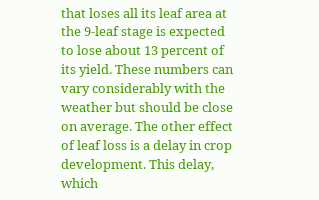that loses all its leaf area at the 9-leaf stage is expected to lose about 13 percent of its yield. These numbers can vary considerably with the weather but should be close on average. The other effect of leaf loss is a delay in crop development. This delay, which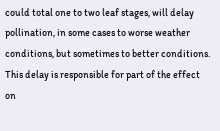could total one to two leaf stages, will delay pollination, in some cases to worse weather conditions, but sometimes to better conditions. This delay is responsible for part of the effect on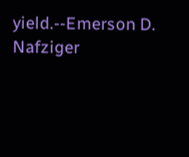yield.--Emerson D. Nafziger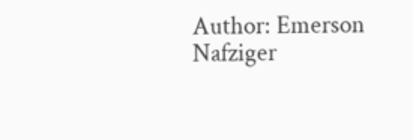Author: Emerson Nafziger